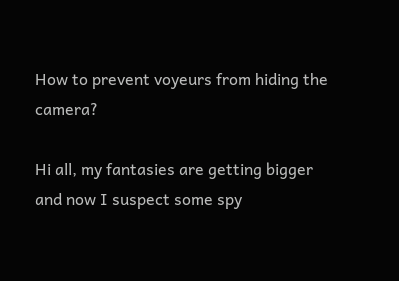How to prevent voyeurs from hiding the camera?

Hi all, my fantasies are getting bigger and now I suspect some spy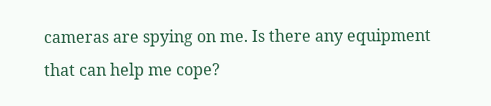cameras are spying on me. Is there any equipment that can help me cope?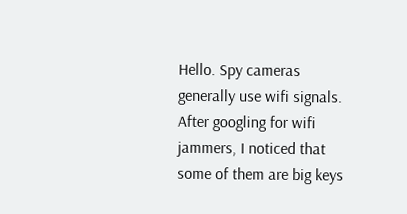Hello. Spy cameras generally use wifi signals. After googling for wifi jammers, I noticed that some of them are big keys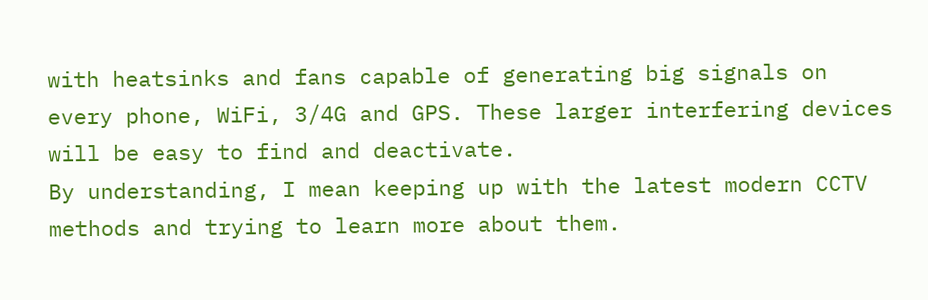with heatsinks and fans capable of generating big signals on every phone, WiFi, 3/4G and GPS. These larger interfering devices will be easy to find and deactivate.
By understanding, I mean keeping up with the latest modern CCTV methods and trying to learn more about them.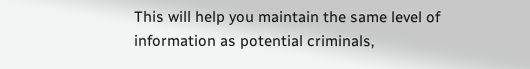This will help you maintain the same level of information as potential criminals,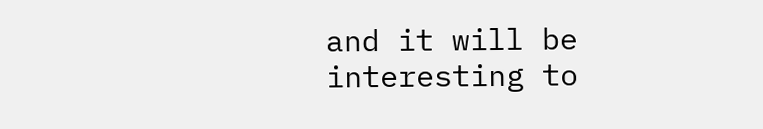and it will be interesting to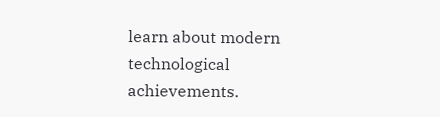learn about modern technological achievements.